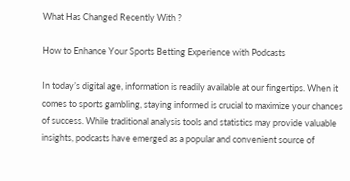What Has Changed Recently With ?

How to Enhance Your Sports Betting Experience with Podcasts

In today’s digital age, information is readily available at our fingertips. When it comes to sports gambling, staying informed is crucial to maximize your chances of success. While traditional analysis tools and statistics may provide valuable insights, podcasts have emerged as a popular and convenient source of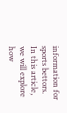information for sports bettors. In this article, we will explore how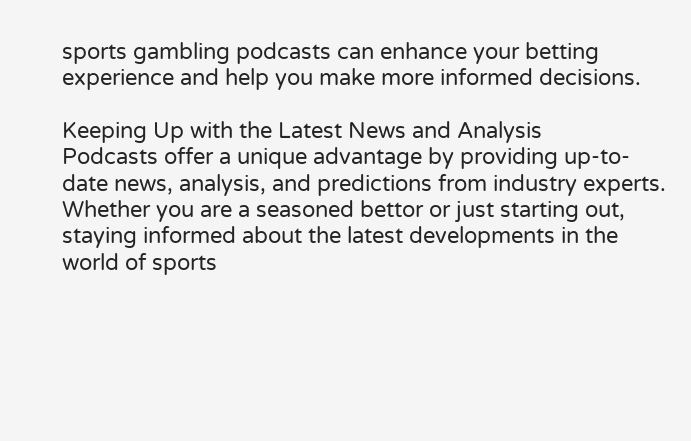sports gambling podcasts can enhance your betting experience and help you make more informed decisions.

Keeping Up with the Latest News and Analysis
Podcasts offer a unique advantage by providing up-to-date news, analysis, and predictions from industry experts. Whether you are a seasoned bettor or just starting out, staying informed about the latest developments in the world of sports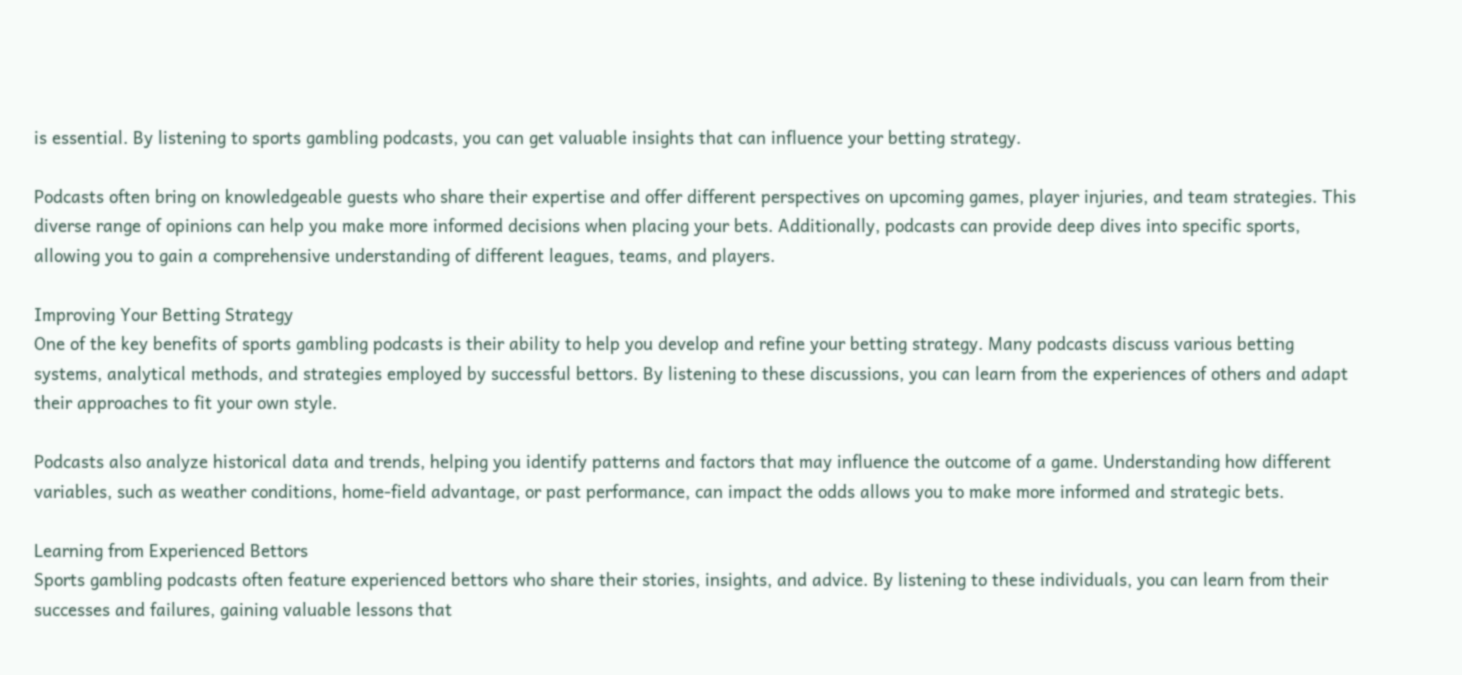is essential. By listening to sports gambling podcasts, you can get valuable insights that can influence your betting strategy.

Podcasts often bring on knowledgeable guests who share their expertise and offer different perspectives on upcoming games, player injuries, and team strategies. This diverse range of opinions can help you make more informed decisions when placing your bets. Additionally, podcasts can provide deep dives into specific sports, allowing you to gain a comprehensive understanding of different leagues, teams, and players.

Improving Your Betting Strategy
One of the key benefits of sports gambling podcasts is their ability to help you develop and refine your betting strategy. Many podcasts discuss various betting systems, analytical methods, and strategies employed by successful bettors. By listening to these discussions, you can learn from the experiences of others and adapt their approaches to fit your own style.

Podcasts also analyze historical data and trends, helping you identify patterns and factors that may influence the outcome of a game. Understanding how different variables, such as weather conditions, home-field advantage, or past performance, can impact the odds allows you to make more informed and strategic bets.

Learning from Experienced Bettors
Sports gambling podcasts often feature experienced bettors who share their stories, insights, and advice. By listening to these individuals, you can learn from their successes and failures, gaining valuable lessons that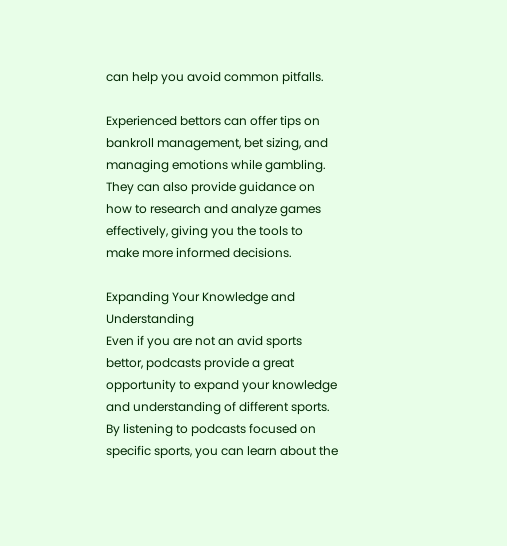can help you avoid common pitfalls.

Experienced bettors can offer tips on bankroll management, bet sizing, and managing emotions while gambling. They can also provide guidance on how to research and analyze games effectively, giving you the tools to make more informed decisions.

Expanding Your Knowledge and Understanding
Even if you are not an avid sports bettor, podcasts provide a great opportunity to expand your knowledge and understanding of different sports. By listening to podcasts focused on specific sports, you can learn about the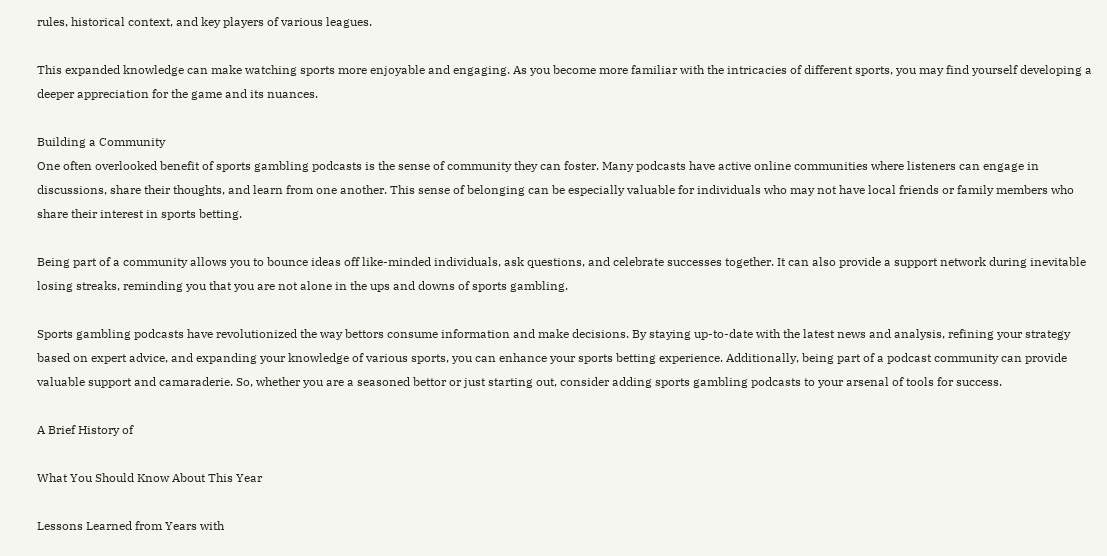rules, historical context, and key players of various leagues.

This expanded knowledge can make watching sports more enjoyable and engaging. As you become more familiar with the intricacies of different sports, you may find yourself developing a deeper appreciation for the game and its nuances.

Building a Community
One often overlooked benefit of sports gambling podcasts is the sense of community they can foster. Many podcasts have active online communities where listeners can engage in discussions, share their thoughts, and learn from one another. This sense of belonging can be especially valuable for individuals who may not have local friends or family members who share their interest in sports betting.

Being part of a community allows you to bounce ideas off like-minded individuals, ask questions, and celebrate successes together. It can also provide a support network during inevitable losing streaks, reminding you that you are not alone in the ups and downs of sports gambling.

Sports gambling podcasts have revolutionized the way bettors consume information and make decisions. By staying up-to-date with the latest news and analysis, refining your strategy based on expert advice, and expanding your knowledge of various sports, you can enhance your sports betting experience. Additionally, being part of a podcast community can provide valuable support and camaraderie. So, whether you are a seasoned bettor or just starting out, consider adding sports gambling podcasts to your arsenal of tools for success.

A Brief History of

What You Should Know About This Year

Lessons Learned from Years with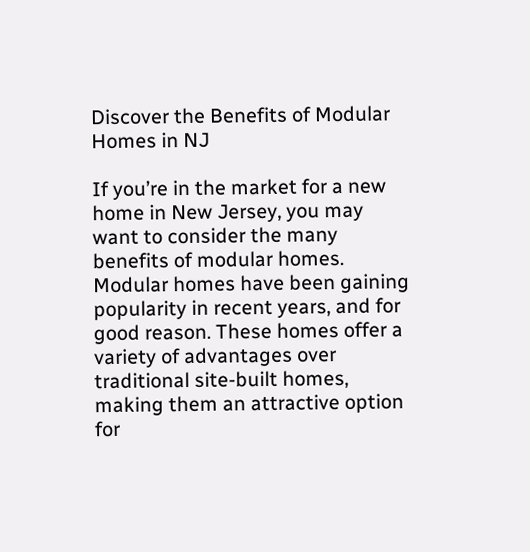Discover the Benefits of Modular Homes in NJ

If you’re in the market for a new home in New Jersey, you may want to consider the many benefits of modular homes. Modular homes have been gaining popularity in recent years, and for good reason. These homes offer a variety of advantages over traditional site-built homes, making them an attractive option for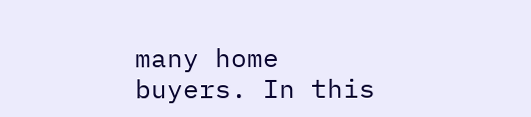many home buyers. In this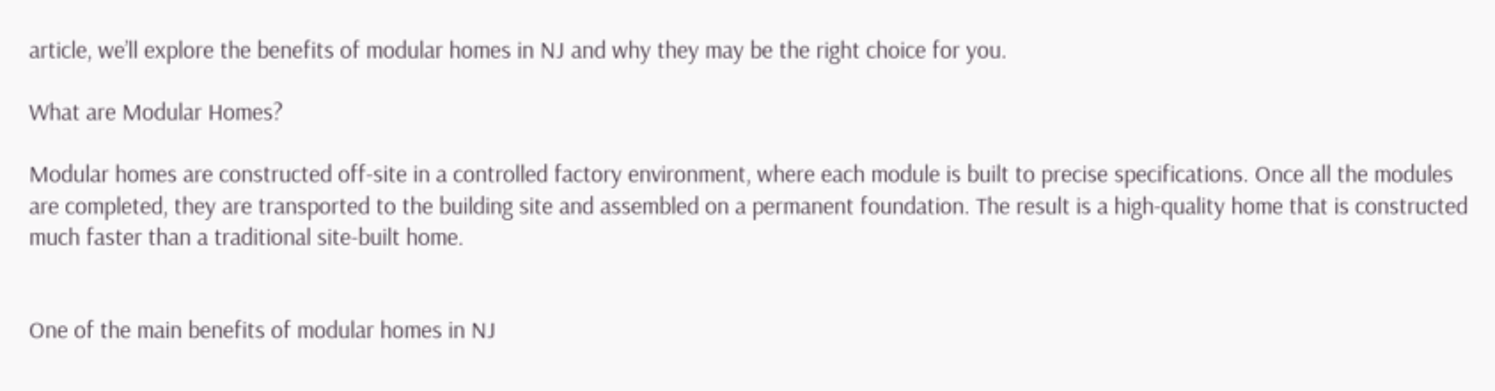article, we’ll explore the benefits of modular homes in NJ and why they may be the right choice for you.

What are Modular Homes?

Modular homes are constructed off-site in a controlled factory environment, where each module is built to precise specifications. Once all the modules are completed, they are transported to the building site and assembled on a permanent foundation. The result is a high-quality home that is constructed much faster than a traditional site-built home.


One of the main benefits of modular homes in NJ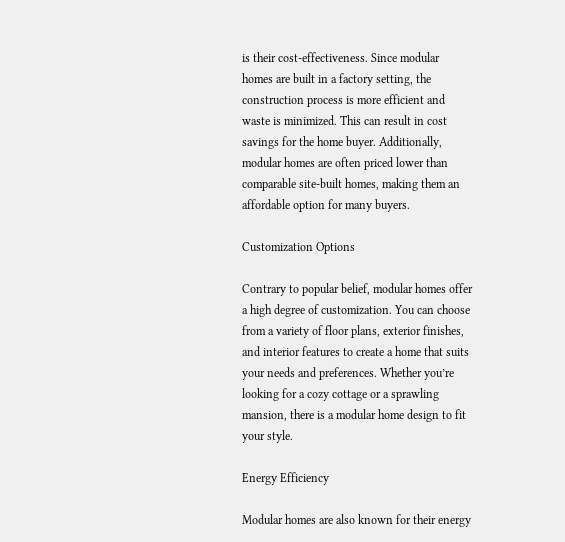is their cost-effectiveness. Since modular homes are built in a factory setting, the construction process is more efficient and waste is minimized. This can result in cost savings for the home buyer. Additionally, modular homes are often priced lower than comparable site-built homes, making them an affordable option for many buyers.

Customization Options

Contrary to popular belief, modular homes offer a high degree of customization. You can choose from a variety of floor plans, exterior finishes, and interior features to create a home that suits your needs and preferences. Whether you’re looking for a cozy cottage or a sprawling mansion, there is a modular home design to fit your style.

Energy Efficiency

Modular homes are also known for their energy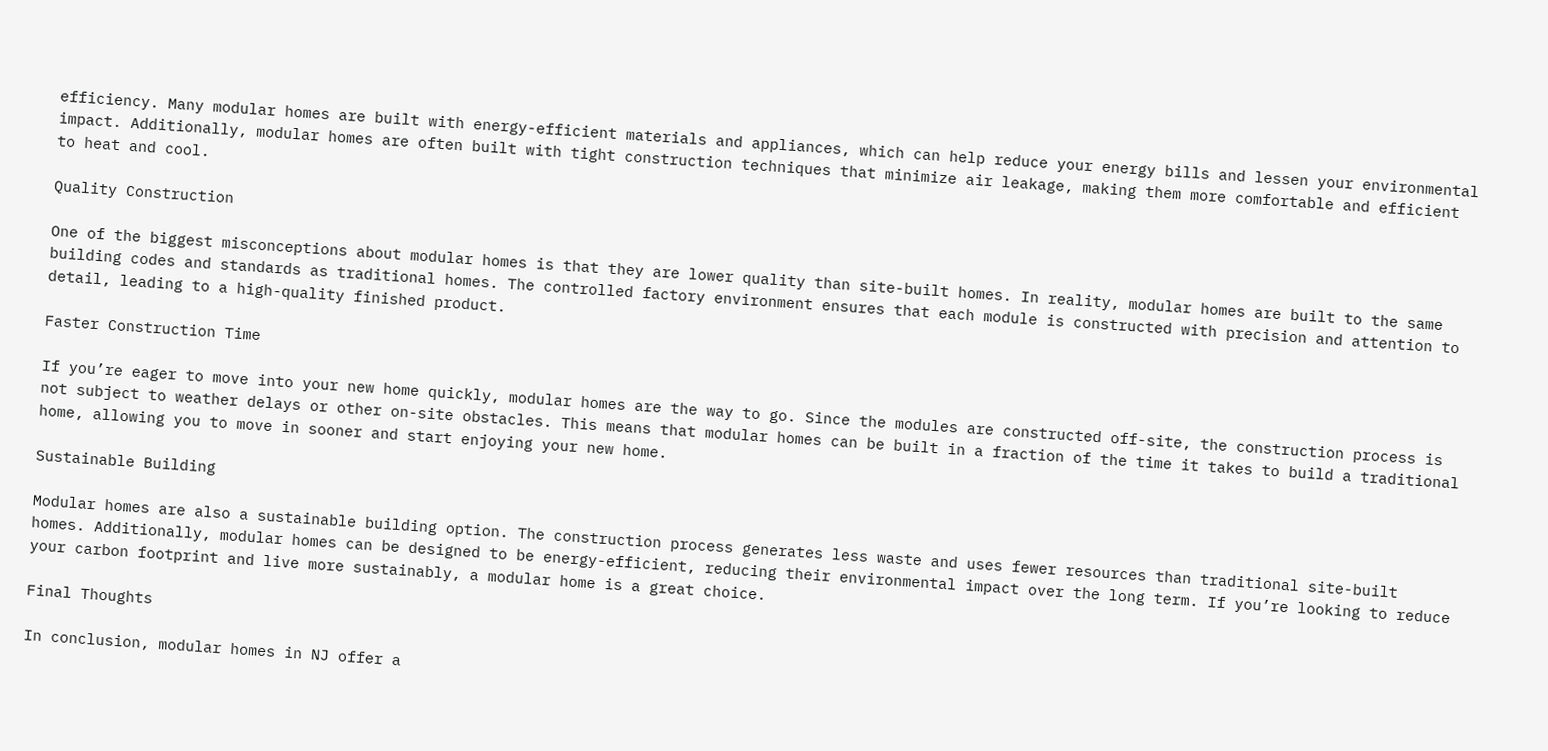efficiency. Many modular homes are built with energy-efficient materials and appliances, which can help reduce your energy bills and lessen your environmental impact. Additionally, modular homes are often built with tight construction techniques that minimize air leakage, making them more comfortable and efficient to heat and cool.

Quality Construction

One of the biggest misconceptions about modular homes is that they are lower quality than site-built homes. In reality, modular homes are built to the same building codes and standards as traditional homes. The controlled factory environment ensures that each module is constructed with precision and attention to detail, leading to a high-quality finished product.

Faster Construction Time

If you’re eager to move into your new home quickly, modular homes are the way to go. Since the modules are constructed off-site, the construction process is not subject to weather delays or other on-site obstacles. This means that modular homes can be built in a fraction of the time it takes to build a traditional home, allowing you to move in sooner and start enjoying your new home.

Sustainable Building

Modular homes are also a sustainable building option. The construction process generates less waste and uses fewer resources than traditional site-built homes. Additionally, modular homes can be designed to be energy-efficient, reducing their environmental impact over the long term. If you’re looking to reduce your carbon footprint and live more sustainably, a modular home is a great choice.

Final Thoughts

In conclusion, modular homes in NJ offer a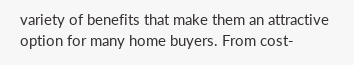variety of benefits that make them an attractive option for many home buyers. From cost-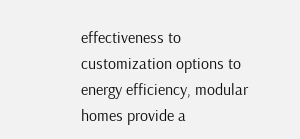effectiveness to customization options to energy efficiency, modular homes provide a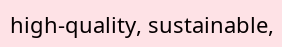high-quality, sustainable,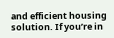and efficient housing solution. If you’re in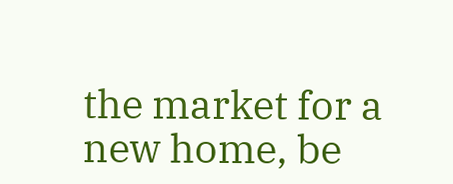the market for a new home, be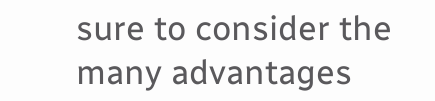sure to consider the many advantages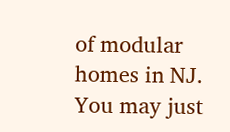of modular homes in NJ. You may just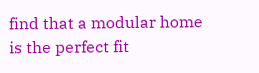find that a modular home is the perfect fit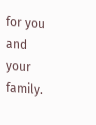for you and your family.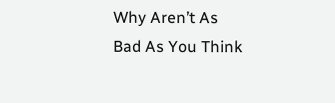Why Aren’t As Bad As You Think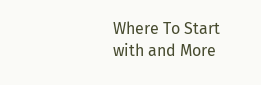Where To Start with and More